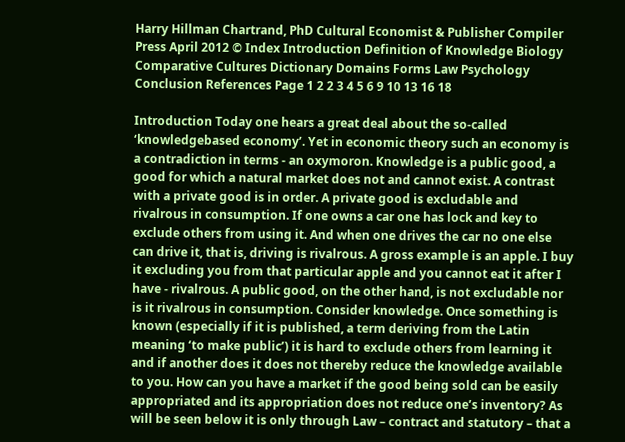Harry Hillman Chartrand, PhD Cultural Economist & Publisher Compiler Press April 2012 © Index Introduction Definition of Knowledge Biology Comparative Cultures Dictionary Domains Forms Law Psychology Conclusion References Page 1 2 2 3 4 5 6 9 10 13 16 18

Introduction Today one hears a great deal about the so-called ‘knowledgebased economy’. Yet in economic theory such an economy is a contradiction in terms - an oxymoron. Knowledge is a public good, a good for which a natural market does not and cannot exist. A contrast with a private good is in order. A private good is excludable and rivalrous in consumption. If one owns a car one has lock and key to exclude others from using it. And when one drives the car no one else can drive it, that is, driving is rivalrous. A gross example is an apple. I buy it excluding you from that particular apple and you cannot eat it after I have - rivalrous. A public good, on the other hand, is not excludable nor is it rivalrous in consumption. Consider knowledge. Once something is known (especially if it is published, a term deriving from the Latin meaning ‘to make public’) it is hard to exclude others from learning it and if another does it does not thereby reduce the knowledge available to you. How can you have a market if the good being sold can be easily appropriated and its appropriation does not reduce one’s inventory? As will be seen below it is only through Law – contract and statutory – that a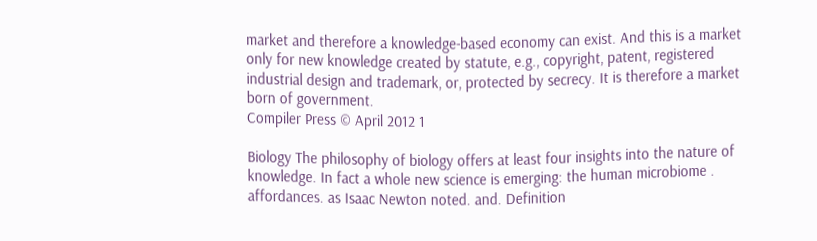market and therefore a knowledge-based economy can exist. And this is a market only for new knowledge created by statute, e.g., copyright, patent, registered industrial design and trademark, or, protected by secrecy. It is therefore a market born of government.
Compiler Press © April 2012 1

Biology The philosophy of biology offers at least four insights into the nature of knowledge. In fact a whole new science is emerging: the human microbiome . affordances. as Isaac Newton noted. and. Definition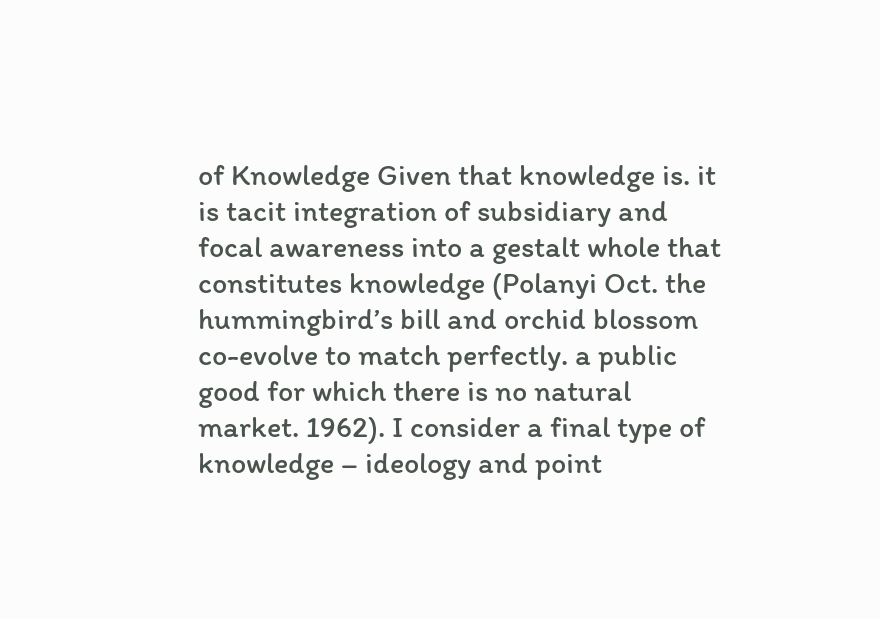of Knowledge Given that knowledge is. it is tacit integration of subsidiary and focal awareness into a gestalt whole that constitutes knowledge (Polanyi Oct. the hummingbird’s bill and orchid blossom co-evolve to match perfectly. a public good for which there is no natural market. 1962). I consider a final type of knowledge – ideology and point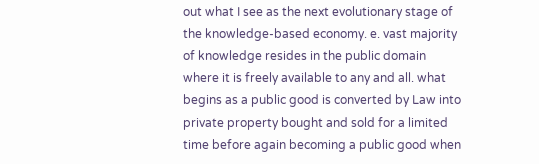out what I see as the next evolutionary stage of the knowledge-based economy. e. vast majority of knowledge resides in the public domain where it is freely available to any and all. what begins as a public good is converted by Law into private property bought and sold for a limited time before again becoming a public good when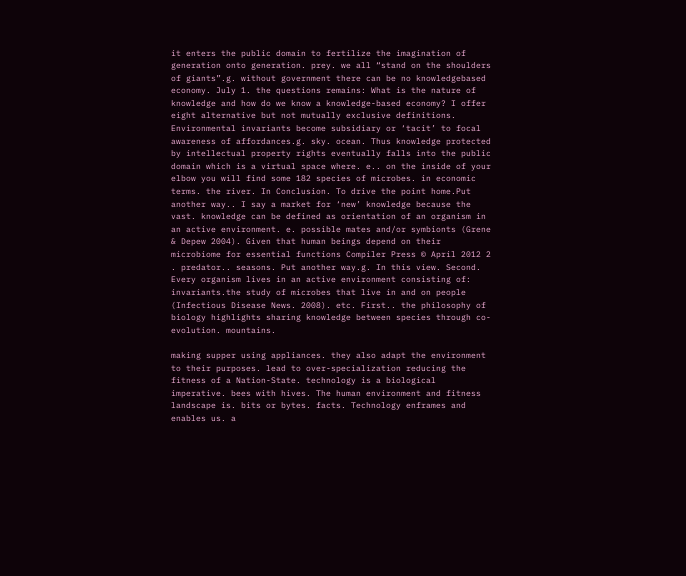it enters the public domain to fertilize the imagination of generation onto generation. prey. we all “stand on the shoulders of giants”.g. without government there can be no knowledgebased economy. July 1. the questions remains: What is the nature of knowledge and how do we know a knowledge-based economy? I offer eight alternative but not mutually exclusive definitions. Environmental invariants become subsidiary or ‘tacit’ to focal awareness of affordances.g. sky. ocean. Thus knowledge protected by intellectual property rights eventually falls into the public domain which is a virtual space where. e.. on the inside of your elbow you will find some 182 species of microbes. in economic terms. the river. In Conclusion. To drive the point home.Put another way.. I say a market for ‘new’ knowledge because the vast. knowledge can be defined as orientation of an organism in an active environment. e. possible mates and/or symbionts (Grene & Depew 2004). Given that human beings depend on their microbiome for essential functions Compiler Press © April 2012 2 . predator.. seasons. Put another way.g. In this view. Second. Every organism lives in an active environment consisting of: invariants.the study of microbes that live in and on people (Infectious Disease News. 2008). etc. First.. the philosophy of biology highlights sharing knowledge between species through co-evolution. mountains.

making supper using appliances. they also adapt the environment to their purposes. lead to over-specialization reducing the fitness of a Nation-State. technology is a biological imperative. bees with hives. The human environment and fitness landscape is. bits or bytes. facts. Technology enframes and enables us. a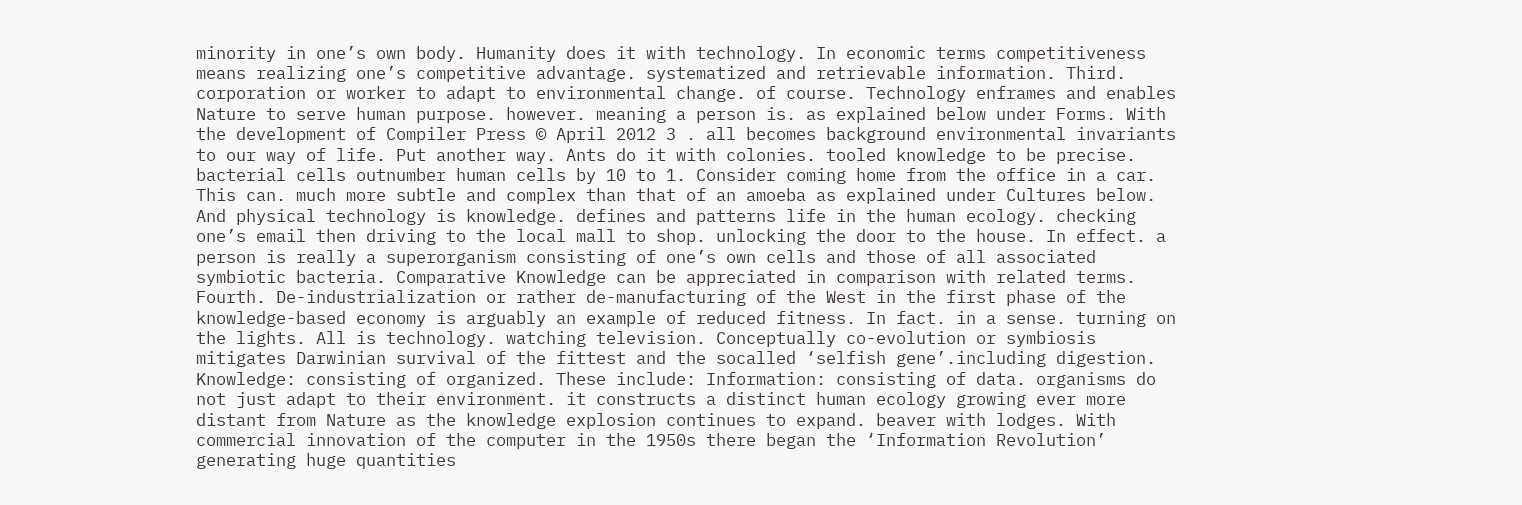minority in one’s own body. Humanity does it with technology. In economic terms competitiveness means realizing one’s competitive advantage. systematized and retrievable information. Third. corporation or worker to adapt to environmental change. of course. Technology enframes and enables Nature to serve human purpose. however. meaning a person is. as explained below under Forms. With the development of Compiler Press © April 2012 3 . all becomes background environmental invariants to our way of life. Put another way. Ants do it with colonies. tooled knowledge to be precise. bacterial cells outnumber human cells by 10 to 1. Consider coming home from the office in a car. This can. much more subtle and complex than that of an amoeba as explained under Cultures below. And physical technology is knowledge. defines and patterns life in the human ecology. checking one’s email then driving to the local mall to shop. unlocking the door to the house. In effect. a person is really a superorganism consisting of one’s own cells and those of all associated symbiotic bacteria. Comparative Knowledge can be appreciated in comparison with related terms. Fourth. De-industrialization or rather de-manufacturing of the West in the first phase of the knowledge-based economy is arguably an example of reduced fitness. In fact. in a sense. turning on the lights. All is technology. watching television. Conceptually co-evolution or symbiosis mitigates Darwinian survival of the fittest and the socalled ‘selfish gene’.including digestion. Knowledge: consisting of organized. These include: Information: consisting of data. organisms do not just adapt to their environment. it constructs a distinct human ecology growing ever more distant from Nature as the knowledge explosion continues to expand. beaver with lodges. With commercial innovation of the computer in the 1950s there began the ‘Information Revolution’ generating huge quantities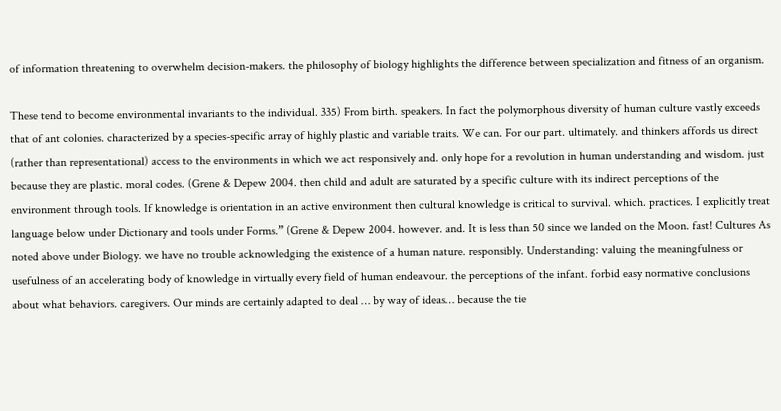of information threatening to overwhelm decision-makers. the philosophy of biology highlights the difference between specialization and fitness of an organism.

These tend to become environmental invariants to the individual. 335) From birth. speakers. In fact the polymorphous diversity of human culture vastly exceeds that of ant colonies. characterized by a species-specific array of highly plastic and variable traits. We can. For our part. ultimately. and thinkers affords us direct (rather than representational) access to the environments in which we act responsively and. only hope for a revolution in human understanding and wisdom. just because they are plastic. moral codes. (Grene & Depew 2004. then child and adult are saturated by a specific culture with its indirect perceptions of the environment through tools. If knowledge is orientation in an active environment then cultural knowledge is critical to survival. which. practices. I explicitly treat language below under Dictionary and tools under Forms.” (Grene & Depew 2004. however. and. It is less than 50 since we landed on the Moon. fast! Cultures As noted above under Biology. we have no trouble acknowledging the existence of a human nature. responsibly. Understanding: valuing the meaningfulness or usefulness of an accelerating body of knowledge in virtually every field of human endeavour. the perceptions of the infant. forbid easy normative conclusions about what behaviors. caregivers. Our minds are certainly adapted to deal … by way of ideas… because the tie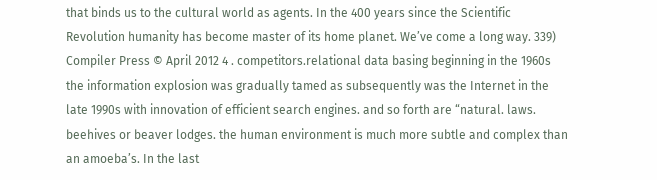that binds us to the cultural world as agents. In the 400 years since the Scientific Revolution humanity has become master of its home planet. We’ve come a long way. 339) Compiler Press © April 2012 4 . competitors.relational data basing beginning in the 1960s the information explosion was gradually tamed as subsequently was the Internet in the late 1990s with innovation of efficient search engines. and so forth are “natural. laws. beehives or beaver lodges. the human environment is much more subtle and complex than an amoeba’s. In the last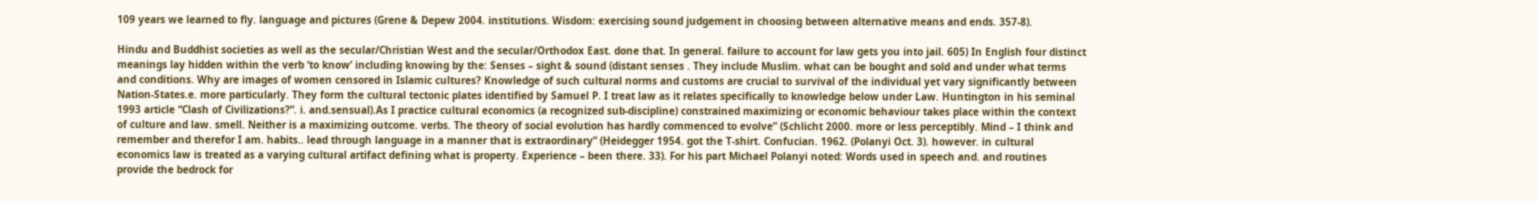109 years we learned to fly. language and pictures (Grene & Depew 2004. institutions. Wisdom: exercising sound judgement in choosing between alternative means and ends. 357-8).

Hindu and Buddhist societies as well as the secular/Christian West and the secular/Orthodox East. done that. In general. failure to account for law gets you into jail. 605) In English four distinct meanings lay hidden within the verb ‘to know’ including knowing by the: Senses – sight & sound (distant senses . They include Muslim. what can be bought and sold and under what terms and conditions. Why are images of women censored in Islamic cultures? Knowledge of such cultural norms and customs are crucial to survival of the individual yet vary significantly between Nation-States.e. more particularly. They form the cultural tectonic plates identified by Samuel P. I treat law as it relates specifically to knowledge below under Law. Huntington in his seminal 1993 article “Clash of Civilizations?”. i. and.sensual).As I practice cultural economics (a recognized sub-discipline) constrained maximizing or economic behaviour takes place within the context of culture and law. smell. Neither is a maximizing outcome. verbs. The theory of social evolution has hardly commenced to evolve” (Schlicht 2000. more or less perceptibly. Mind – I think and remember and therefor I am. habits.. lead through language in a manner that is extraordinary” (Heidegger 1954. got the T-shirt. Confucian. 1962. (Polanyi Oct. 3). however. in cultural economics law is treated as a varying cultural artifact defining what is property. Experience – been there. 33). For his part Michael Polanyi noted: Words used in speech and. and routines provide the bedrock for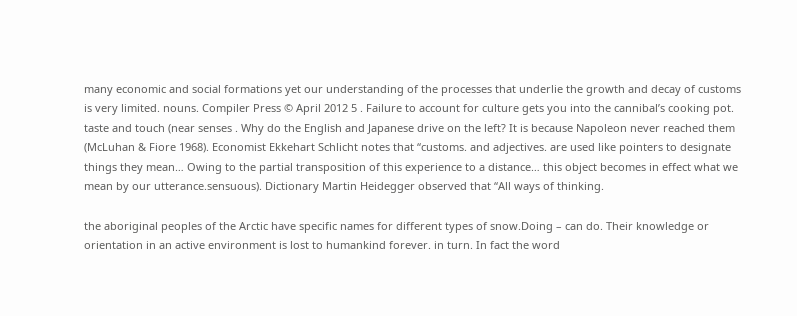many economic and social formations yet our understanding of the processes that underlie the growth and decay of customs is very limited. nouns. Compiler Press © April 2012 5 . Failure to account for culture gets you into the cannibal’s cooking pot. taste and touch (near senses . Why do the English and Japanese drive on the left? It is because Napoleon never reached them (McLuhan & Fiore 1968). Economist Ekkehart Schlicht notes that “customs. and adjectives. are used like pointers to designate things they mean… Owing to the partial transposition of this experience to a distance… this object becomes in effect what we mean by our utterance.sensuous). Dictionary Martin Heidegger observed that “All ways of thinking.

the aboriginal peoples of the Arctic have specific names for different types of snow.Doing – can do. Their knowledge or orientation in an active environment is lost to humankind forever. in turn. In fact the word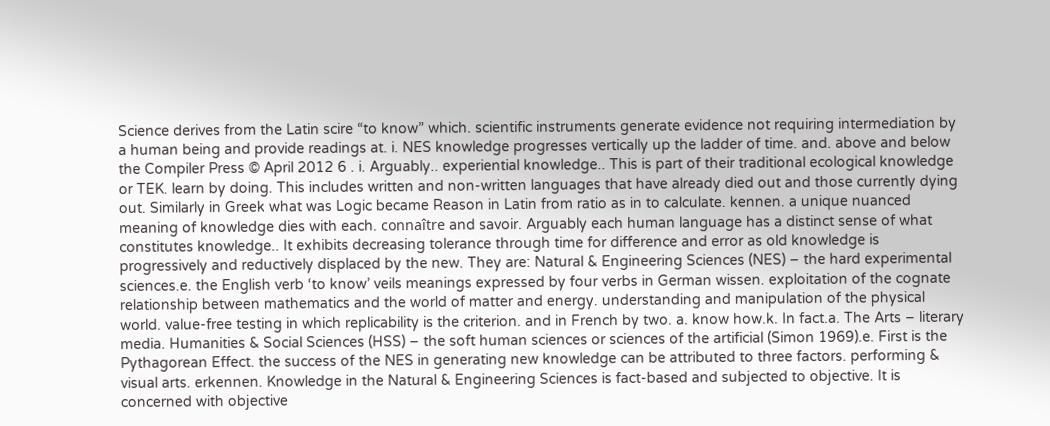Science derives from the Latin scire “to know” which. scientific instruments generate evidence not requiring intermediation by a human being and provide readings at. i. NES knowledge progresses vertically up the ladder of time. and. above and below the Compiler Press © April 2012 6 . i. Arguably.. experiential knowledge.. This is part of their traditional ecological knowledge or TEK. learn by doing. This includes written and non-written languages that have already died out and those currently dying out. Similarly in Greek what was Logic became Reason in Latin from ratio as in to calculate. kennen. a unique nuanced meaning of knowledge dies with each. connaître and savoir. Arguably each human language has a distinct sense of what constitutes knowledge.. It exhibits decreasing tolerance through time for difference and error as old knowledge is progressively and reductively displaced by the new. They are: Natural & Engineering Sciences (NES) – the hard experimental sciences.e. the English verb ‘to know’ veils meanings expressed by four verbs in German wissen. exploitation of the cognate relationship between mathematics and the world of matter and energy. understanding and manipulation of the physical world. value-free testing in which replicability is the criterion. and in French by two. a. know how.k. In fact.a. The Arts – literary media. Humanities & Social Sciences (HSS) – the soft human sciences or sciences of the artificial (Simon 1969).e. First is the Pythagorean Effect. the success of the NES in generating new knowledge can be attributed to three factors. performing & visual arts. erkennen. Knowledge in the Natural & Engineering Sciences is fact-based and subjected to objective. It is concerned with objective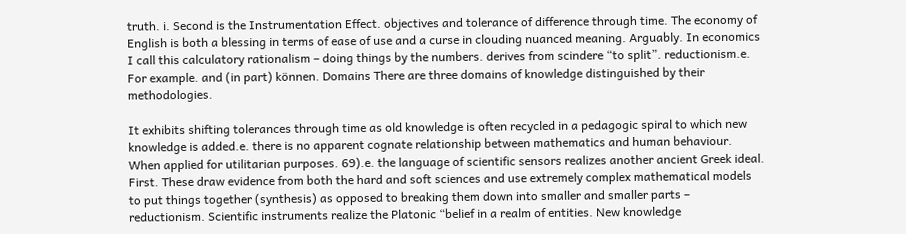truth. i. Second is the Instrumentation Effect. objectives and tolerance of difference through time. The economy of English is both a blessing in terms of ease of use and a curse in clouding nuanced meaning. Arguably. In economics I call this calculatory rationalism – doing things by the numbers. derives from scindere “to split”. reductionism.e. For example. and (in part) können. Domains There are three domains of knowledge distinguished by their methodologies.

It exhibits shifting tolerances through time as old knowledge is often recycled in a pedagogic spiral to which new knowledge is added.e. there is no apparent cognate relationship between mathematics and human behaviour. When applied for utilitarian purposes. 69).e. the language of scientific sensors realizes another ancient Greek ideal. First. These draw evidence from both the hard and soft sciences and use extremely complex mathematical models to put things together (synthesis) as opposed to breaking them down into smaller and smaller parts – reductionism. Scientific instruments realize the Platonic “belief in a realm of entities. New knowledge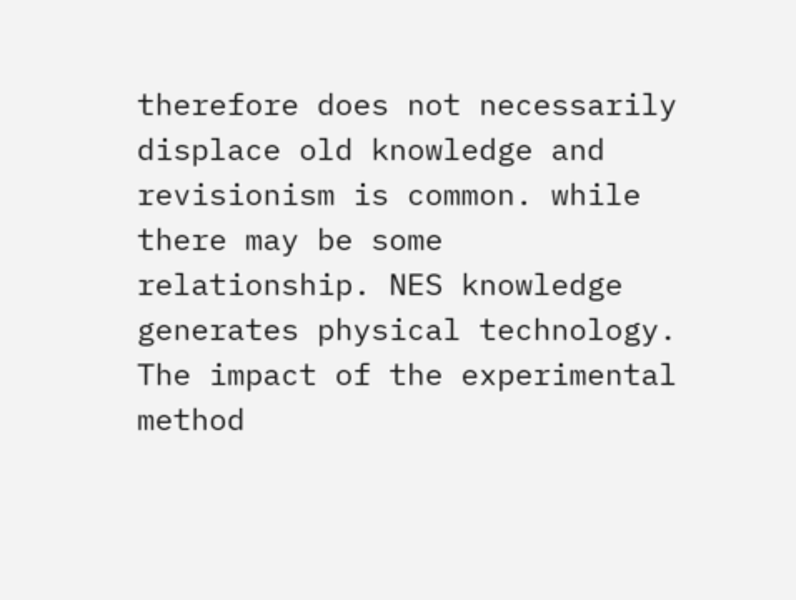therefore does not necessarily displace old knowledge and revisionism is common. while there may be some relationship. NES knowledge generates physical technology. The impact of the experimental method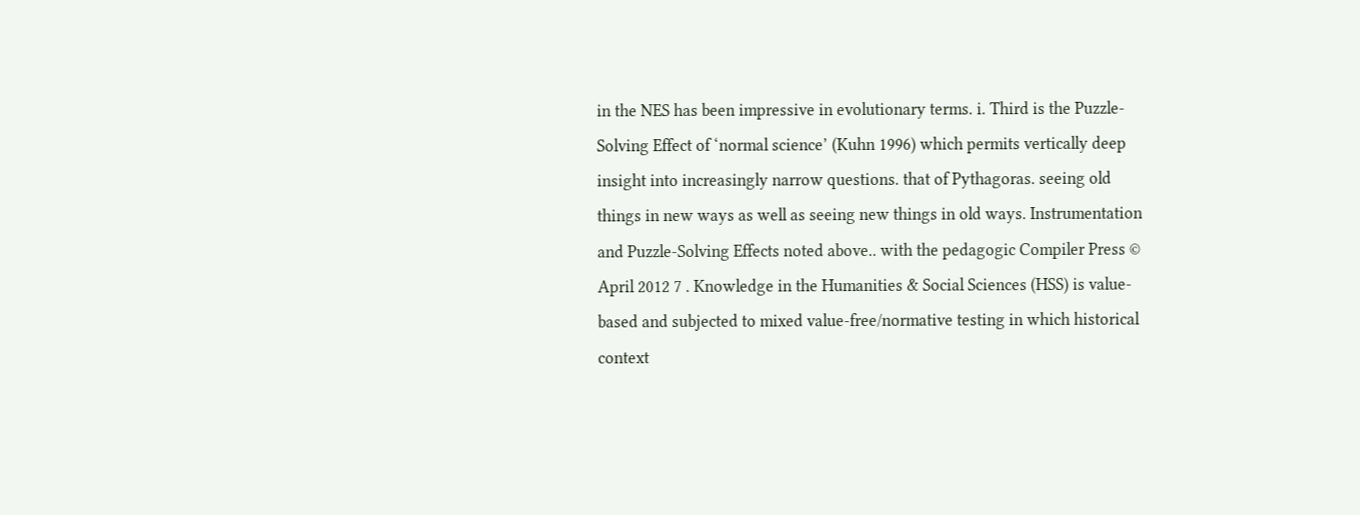in the NES has been impressive in evolutionary terms. i. Third is the Puzzle-Solving Effect of ‘normal science’ (Kuhn 1996) which permits vertically deep insight into increasingly narrow questions. that of Pythagoras. seeing old things in new ways as well as seeing new things in old ways. Instrumentation and Puzzle-Solving Effects noted above.. with the pedagogic Compiler Press © April 2012 7 . Knowledge in the Humanities & Social Sciences (HSS) is value-based and subjected to mixed value-free/normative testing in which historical context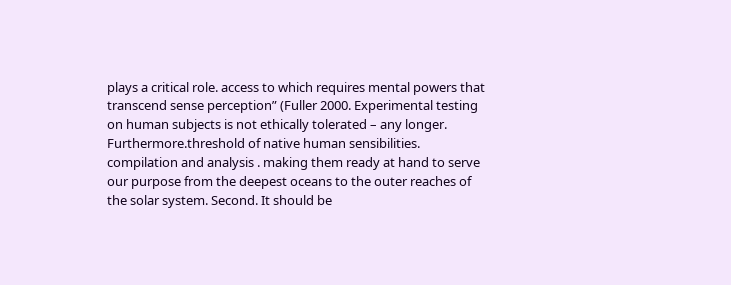plays a critical role. access to which requires mental powers that transcend sense perception” (Fuller 2000. Experimental testing on human subjects is not ethically tolerated – any longer. Furthermore.threshold of native human sensibilities. compilation and analysis . making them ready at hand to serve our purpose from the deepest oceans to the outer reaches of the solar system. Second. It should be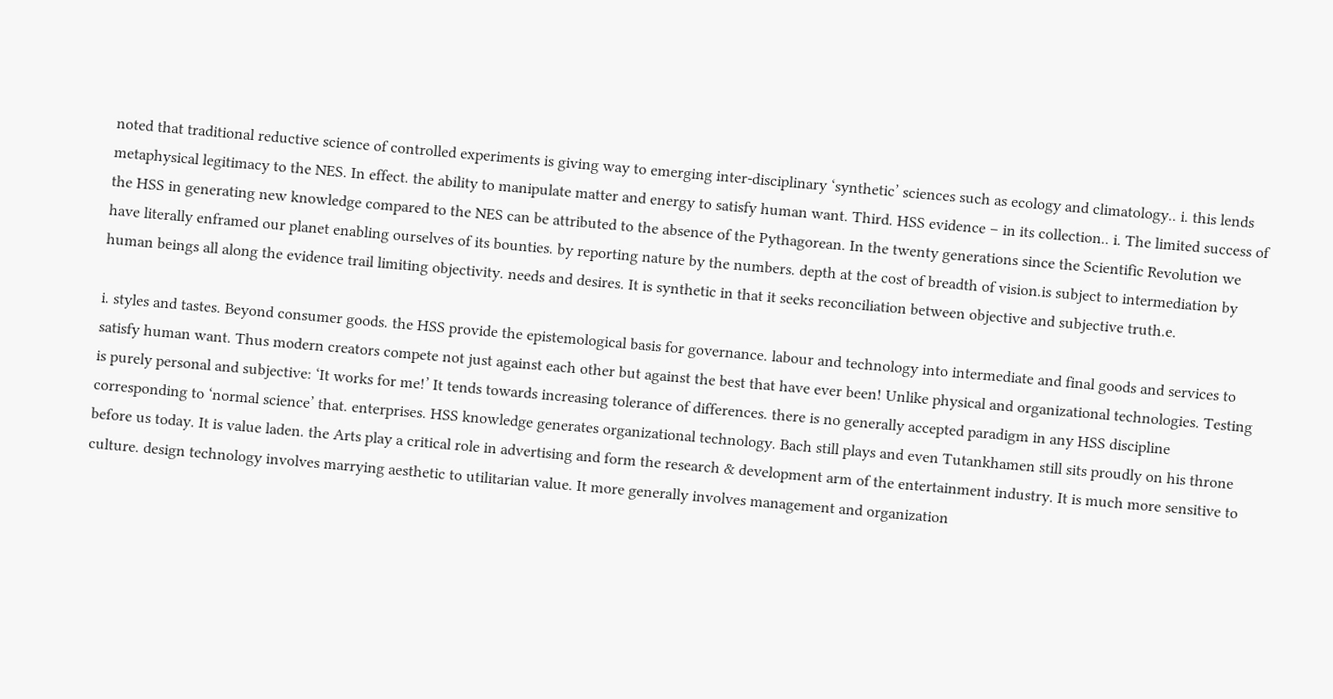noted that traditional reductive science of controlled experiments is giving way to emerging inter-disciplinary ‘synthetic’ sciences such as ecology and climatology.. i. this lends metaphysical legitimacy to the NES. In effect. the ability to manipulate matter and energy to satisfy human want. Third. HSS evidence – in its collection.. i. The limited success of the HSS in generating new knowledge compared to the NES can be attributed to the absence of the Pythagorean. In the twenty generations since the Scientific Revolution we have literally enframed our planet enabling ourselves of its bounties. by reporting nature by the numbers. depth at the cost of breadth of vision.is subject to intermediation by human beings all along the evidence trail limiting objectivity. needs and desires. It is synthetic in that it seeks reconciliation between objective and subjective truth.e.

i. styles and tastes. Beyond consumer goods. the HSS provide the epistemological basis for governance. labour and technology into intermediate and final goods and services to satisfy human want. Thus modern creators compete not just against each other but against the best that have ever been! Unlike physical and organizational technologies. Testing is purely personal and subjective: ‘It works for me!’ It tends towards increasing tolerance of differences. there is no generally accepted paradigm in any HSS discipline corresponding to ‘normal science’ that. enterprises. HSS knowledge generates organizational technology. Bach still plays and even Tutankhamen still sits proudly on his throne before us today. It is value laden. the Arts play a critical role in advertising and form the research & development arm of the entertainment industry. It is much more sensitive to culture. design technology involves marrying aesthetic to utilitarian value. It more generally involves management and organization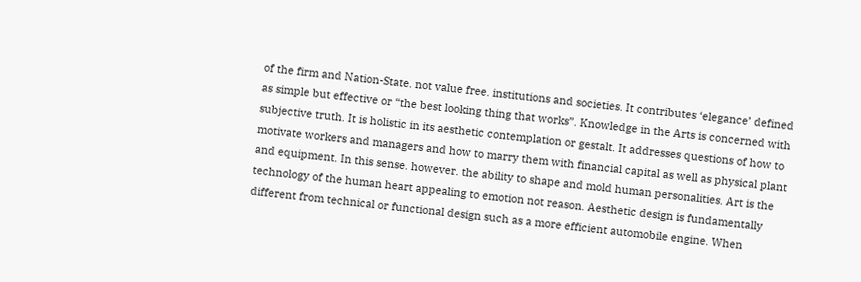of the firm and Nation-State. not value free. institutions and societies. It contributes ‘elegance’ defined as simple but effective or “the best looking thing that works”. Knowledge in the Arts is concerned with subjective truth. It is holistic in its aesthetic contemplation or gestalt. It addresses questions of how to motivate workers and managers and how to marry them with financial capital as well as physical plant and equipment. In this sense. however. the ability to shape and mold human personalities. Art is the technology of the human heart appealing to emotion not reason. Aesthetic design is fundamentally different from technical or functional design such as a more efficient automobile engine. When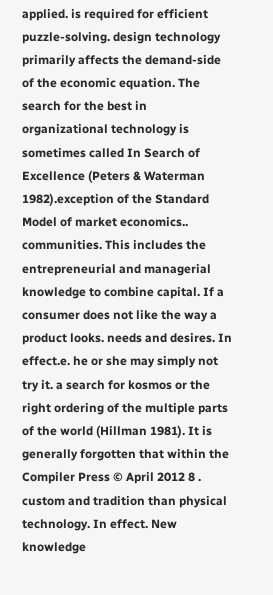applied. is required for efficient puzzle-solving. design technology primarily affects the demand-side of the economic equation. The search for the best in organizational technology is sometimes called In Search of Excellence (Peters & Waterman 1982).exception of the Standard Model of market economics.. communities. This includes the entrepreneurial and managerial knowledge to combine capital. If a consumer does not like the way a product looks. needs and desires. In effect.e. he or she may simply not try it. a search for kosmos or the right ordering of the multiple parts of the world (Hillman 1981). It is generally forgotten that within the Compiler Press © April 2012 8 . custom and tradition than physical technology. In effect. New knowledge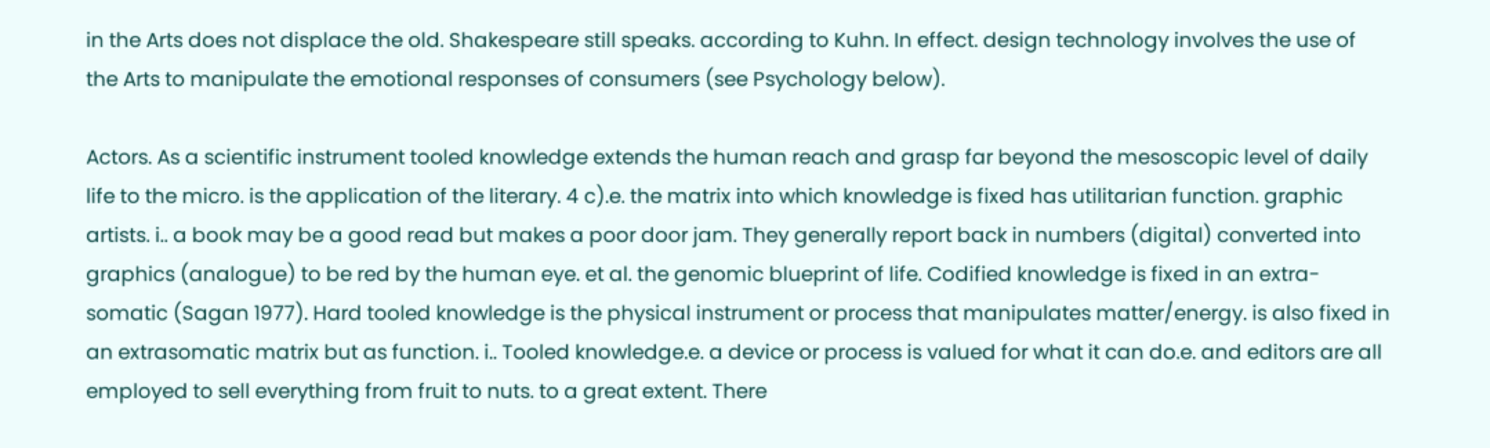in the Arts does not displace the old. Shakespeare still speaks. according to Kuhn. In effect. design technology involves the use of the Arts to manipulate the emotional responses of consumers (see Psychology below).

Actors. As a scientific instrument tooled knowledge extends the human reach and grasp far beyond the mesoscopic level of daily life to the micro. is the application of the literary. 4 c).e. the matrix into which knowledge is fixed has utilitarian function. graphic artists. i.. a book may be a good read but makes a poor door jam. They generally report back in numbers (digital) converted into graphics (analogue) to be red by the human eye. et al. the genomic blueprint of life. Codified knowledge is fixed in an extra-somatic (Sagan 1977). Hard tooled knowledge is the physical instrument or process that manipulates matter/energy. is also fixed in an extrasomatic matrix but as function. i.. Tooled knowledge.e. a device or process is valued for what it can do.e. and editors are all employed to sell everything from fruit to nuts. to a great extent. There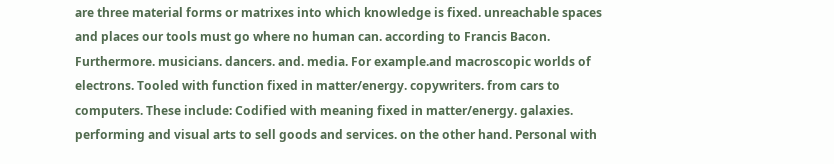are three material forms or matrixes into which knowledge is fixed. unreachable spaces and places our tools must go where no human can. according to Francis Bacon. Furthermore. musicians. dancers. and. media. For example.and macroscopic worlds of electrons. Tooled with function fixed in matter/energy. copywriters. from cars to computers. These include: Codified with meaning fixed in matter/energy. galaxies. performing and visual arts to sell goods and services. on the other hand. Personal with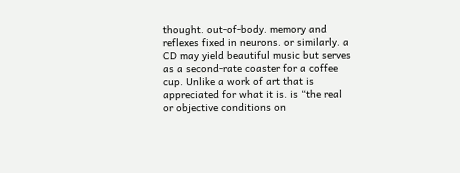thought. out-of-body. memory and reflexes fixed in neurons. or similarly. a CD may yield beautiful music but serves as a second-rate coaster for a coffee cup. Unlike a work of art that is appreciated for what it is. is “the real or objective conditions on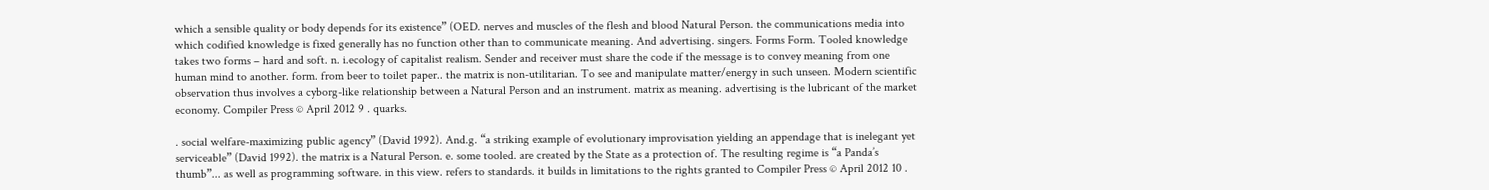which a sensible quality or body depends for its existence” (OED. nerves and muscles of the flesh and blood Natural Person. the communications media into which codified knowledge is fixed generally has no function other than to communicate meaning. And advertising. singers. Forms Form. Tooled knowledge takes two forms – hard and soft. n. i.ecology of capitalist realism. Sender and receiver must share the code if the message is to convey meaning from one human mind to another. form. from beer to toilet paper.. the matrix is non-utilitarian. To see and manipulate matter/energy in such unseen. Modern scientific observation thus involves a cyborg-like relationship between a Natural Person and an instrument. matrix as meaning. advertising is the lubricant of the market economy. Compiler Press © April 2012 9 . quarks.

. social welfare-maximizing public agency” (David 1992). And.g. “a striking example of evolutionary improvisation yielding an appendage that is inelegant yet serviceable” (David 1992). the matrix is a Natural Person. e. some tooled. are created by the State as a protection of. The resulting regime is “a Panda’s thumb”... as well as programming software. in this view. refers to standards. it builds in limitations to the rights granted to Compiler Press © April 2012 10 .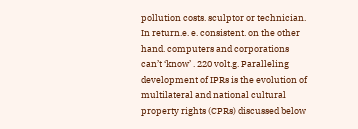pollution costs. sculptor or technician. In return.e. e. consistent. on the other hand. computers and corporations can’t ‘know’ . 220 volt.g. Paralleling development of IPRs is the evolution of multilateral and national cultural property rights (CPRs) discussed below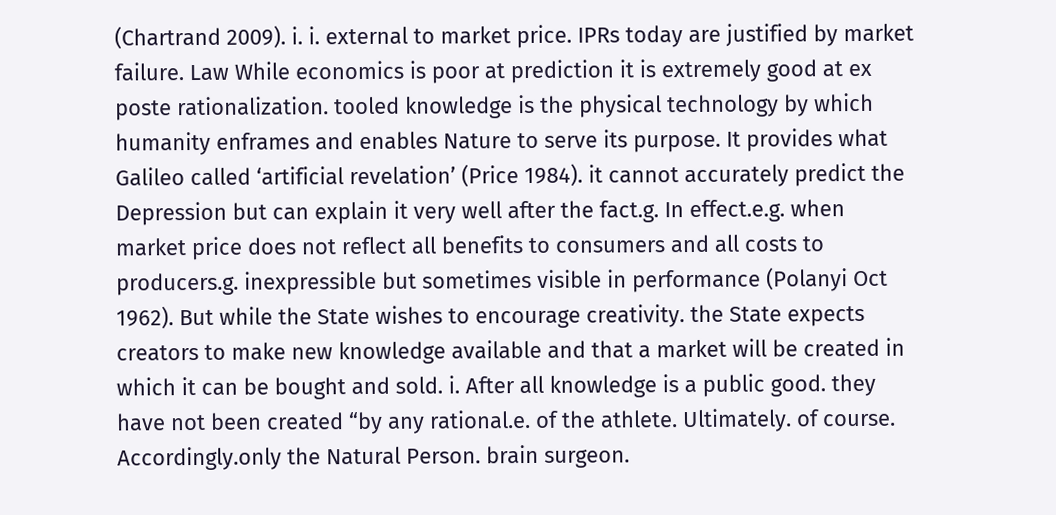(Chartrand 2009). i. i. external to market price. IPRs today are justified by market failure. Law While economics is poor at prediction it is extremely good at ex poste rationalization. tooled knowledge is the physical technology by which humanity enframes and enables Nature to serve its purpose. It provides what Galileo called ‘artificial revelation’ (Price 1984). it cannot accurately predict the Depression but can explain it very well after the fact.g. In effect.e.g. when market price does not reflect all benefits to consumers and all costs to producers.g. inexpressible but sometimes visible in performance (Polanyi Oct 1962). But while the State wishes to encourage creativity. the State expects creators to make new knowledge available and that a market will be created in which it can be bought and sold. i. After all knowledge is a public good. they have not been created “by any rational.e. of the athlete. Ultimately. of course. Accordingly.only the Natural Person. brain surgeon.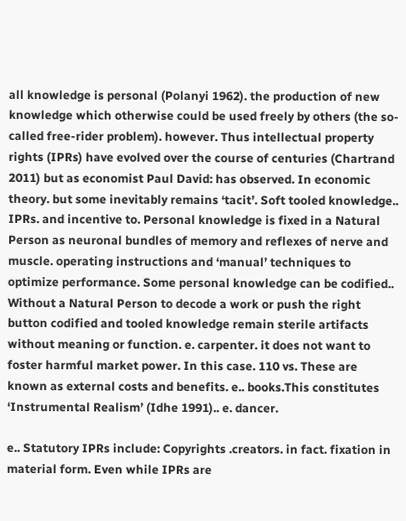all knowledge is personal (Polanyi 1962). the production of new knowledge which otherwise could be used freely by others (the so-called free-rider problem). however. Thus intellectual property rights (IPRs) have evolved over the course of centuries (Chartrand 2011) but as economist Paul David: has observed. In economic theory. but some inevitably remains ‘tacit’. Soft tooled knowledge.. IPRs. and incentive to. Personal knowledge is fixed in a Natural Person as neuronal bundles of memory and reflexes of nerve and muscle. operating instructions and ‘manual’ techniques to optimize performance. Some personal knowledge can be codified.. Without a Natural Person to decode a work or push the right button codified and tooled knowledge remain sterile artifacts without meaning or function. e. carpenter. it does not want to foster harmful market power. In this case. 110 vs. These are known as external costs and benefits. e.. books.This constitutes ‘Instrumental Realism’ (Idhe 1991).. e. dancer.

e.. Statutory IPRs include: Copyrights .creators. in fact. fixation in material form. Even while IPRs are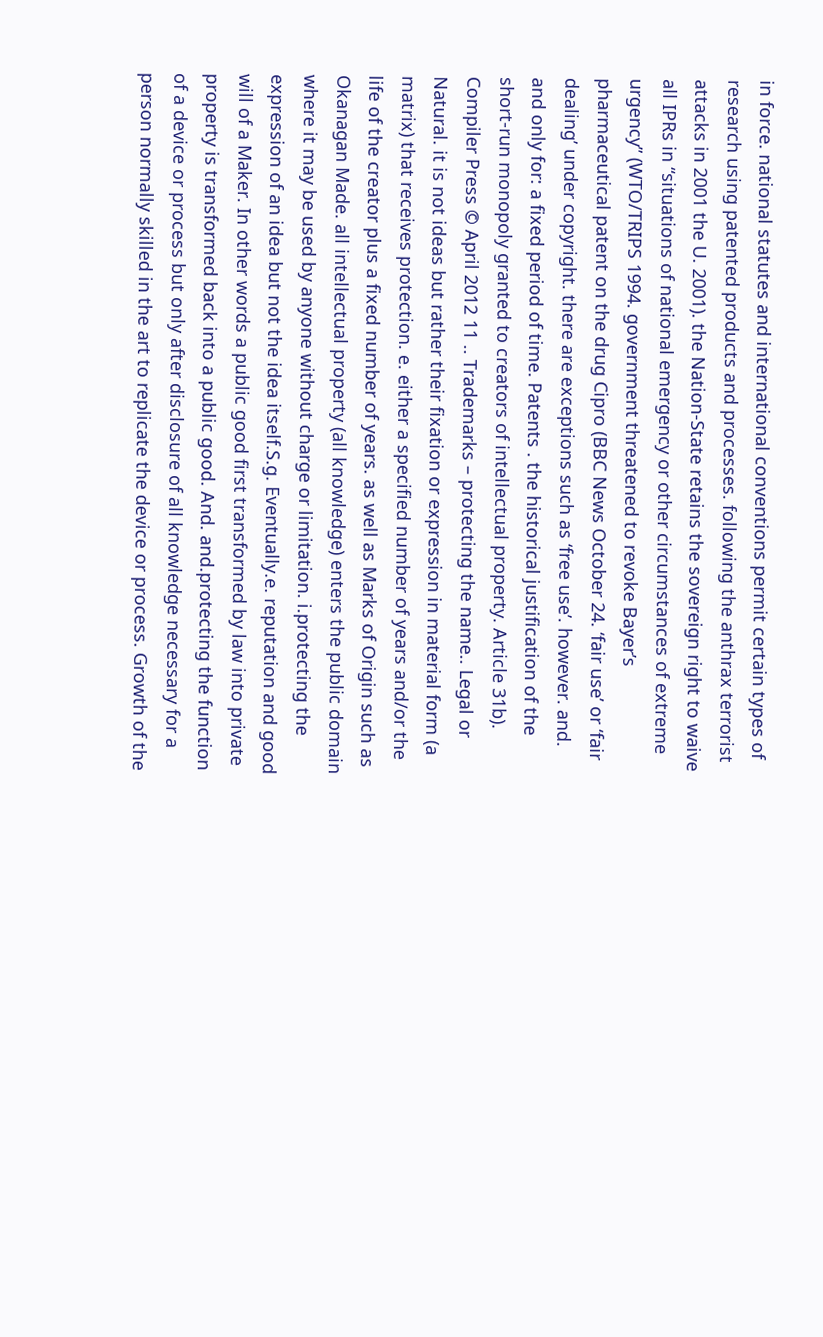in force. national statutes and international conventions permit certain types of research using patented products and processes. following the anthrax terrorist attacks in 2001 the U. 2001). the Nation-State retains the sovereign right to waive all IPRs in “situations of national emergency or other circumstances of extreme urgency” (WTO/TRIPS 1994. government threatened to revoke Bayer’s pharmaceutical patent on the drug Cipro (BBC News October 24. ‘fair use’ or ‘fair dealing’ under copyright. there are exceptions such as ‘free use’. however. and. and only for: a fixed period of time. Patents . the historical justification of the short-run monopoly granted to creators of intellectual property. Article 31b). Compiler Press © April 2012 11 .. Trademarks – protecting the name.. Legal or Natural. it is not ideas but rather their fixation or expression in material form (a matrix) that receives protection. e. either a specified number of years and/or the life of the creator plus a fixed number of years. as well as Marks of Origin such as Okanagan Made. all intellectual property (all knowledge) enters the public domain where it may be used by anyone without charge or limitation. i.protecting the expression of an idea but not the idea itself.S.g. Eventually.e. reputation and good will of a Maker. In other words a public good first transformed by law into private property is transformed back into a public good. And. and.protecting the function of a device or process but only after disclosure of all knowledge necessary for a person normally skilled in the art to replicate the device or process. Growth of the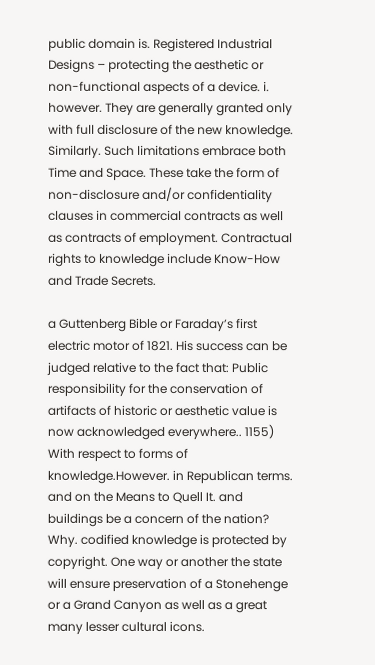public domain is. Registered Industrial Designs – protecting the aesthetic or non-functional aspects of a device. i. however. They are generally granted only with full disclosure of the new knowledge. Similarly. Such limitations embrace both Time and Space. These take the form of non-disclosure and/or confidentiality clauses in commercial contracts as well as contracts of employment. Contractual rights to knowledge include Know-How and Trade Secrets.

a Guttenberg Bible or Faraday’s first electric motor of 1821. His success can be judged relative to the fact that: Public responsibility for the conservation of artifacts of historic or aesthetic value is now acknowledged everywhere.. 1155) With respect to forms of knowledge.However. in Republican terms. and on the Means to Quell It. and buildings be a concern of the nation? Why. codified knowledge is protected by copyright. One way or another the state will ensure preservation of a Stonehenge or a Grand Canyon as well as a great many lesser cultural icons.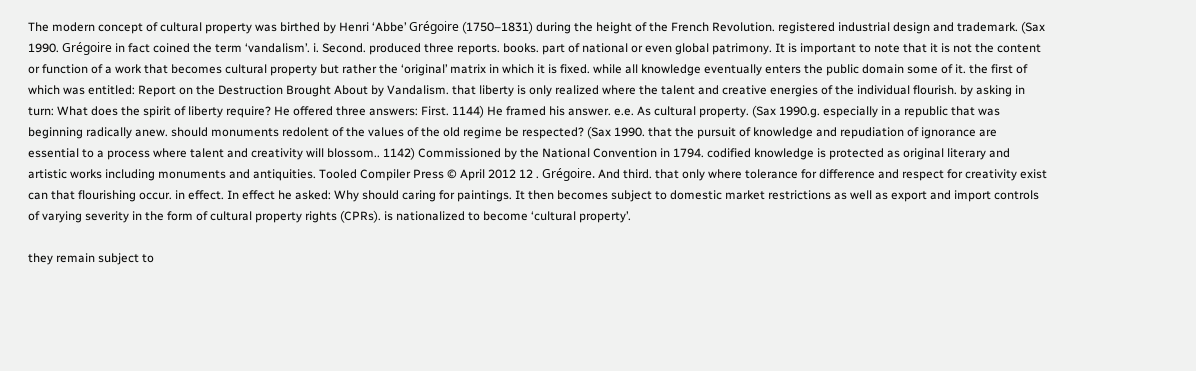The modern concept of cultural property was birthed by Henri ‘Abbe’ Grégoire (1750–1831) during the height of the French Revolution. registered industrial design and trademark. (Sax 1990. Grégoire in fact coined the term ‘vandalism’. i. Second. produced three reports. books. part of national or even global patrimony. It is important to note that it is not the content or function of a work that becomes cultural property but rather the ‘original’ matrix in which it is fixed. while all knowledge eventually enters the public domain some of it. the first of which was entitled: Report on the Destruction Brought About by Vandalism. that liberty is only realized where the talent and creative energies of the individual flourish. by asking in turn: What does the spirit of liberty require? He offered three answers: First. 1144) He framed his answer. e.e. As cultural property. (Sax 1990.g. especially in a republic that was beginning radically anew. should monuments redolent of the values of the old regime be respected? (Sax 1990. that the pursuit of knowledge and repudiation of ignorance are essential to a process where talent and creativity will blossom.. 1142) Commissioned by the National Convention in 1794. codified knowledge is protected as original literary and artistic works including monuments and antiquities. Tooled Compiler Press © April 2012 12 . Grégoire. And third. that only where tolerance for difference and respect for creativity exist can that flourishing occur. in effect. In effect he asked: Why should caring for paintings. It then becomes subject to domestic market restrictions as well as export and import controls of varying severity in the form of cultural property rights (CPRs). is nationalized to become ‘cultural property’.

they remain subject to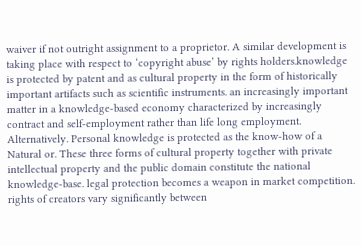waiver if not outright assignment to a proprietor. A similar development is taking place with respect to ‘copyright abuse’ by rights holders.knowledge is protected by patent and as cultural property in the form of historically important artifacts such as scientific instruments. an increasingly important matter in a knowledge-based economy characterized by increasingly contract and self-employment rather than life long employment. Alternatively. Personal knowledge is protected as the know-how of a Natural or. These three forms of cultural property together with private intellectual property and the public domain constitute the national knowledge-base. legal protection becomes a weapon in market competition. rights of creators vary significantly between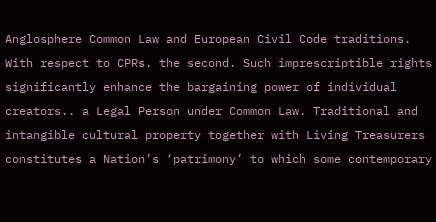Anglosphere Common Law and European Civil Code traditions. With respect to CPRs. the second. Such imprescriptible rights significantly enhance the bargaining power of individual creators.. a Legal Person under Common Law. Traditional and intangible cultural property together with Living Treasurers constitutes a Nation’s ‘patrimony’ to which some contemporary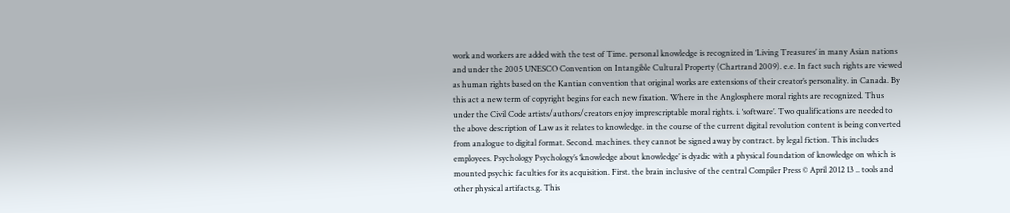work and workers are added with the test of Time. personal knowledge is recognized in ‘Living Treasures’ in many Asian nations and under the 2005 UNESCO Convention on Intangible Cultural Property (Chartrand 2009). e.e. In fact such rights are viewed as human rights based on the Kantian convention that original works are extensions of their creator’s personality. in Canada. By this act a new term of copyright begins for each new fixation. Where in the Anglosphere moral rights are recognized. Thus under the Civil Code artists/authors/creators enjoy imprescriptable moral rights. i. ‘software’. Two qualifications are needed to the above description of Law as it relates to knowledge. in the course of the current digital revolution content is being converted from analogue to digital format. Second. machines. they cannot be signed away by contract. by legal fiction. This includes employees. Psychology Psychology’s ‘knowledge about knowledge’ is dyadic with a physical foundation of knowledge on which is mounted psychic faculties for its acquisition. First. the brain inclusive of the central Compiler Press © April 2012 13 .. tools and other physical artifacts.g. This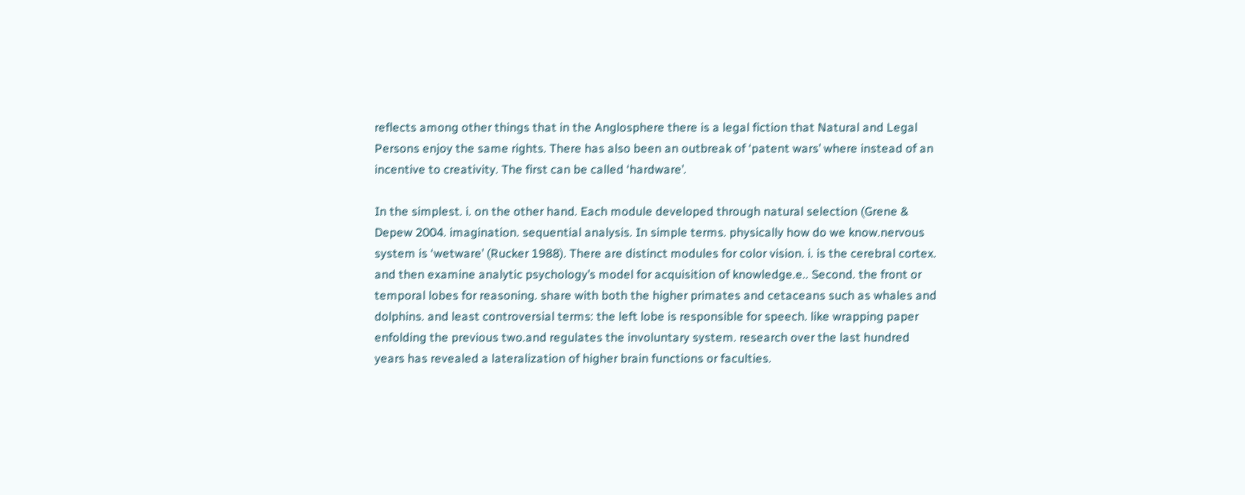reflects among other things that in the Anglosphere there is a legal fiction that Natural and Legal Persons enjoy the same rights. There has also been an outbreak of ‘patent wars’ where instead of an incentive to creativity. The first can be called ‘hardware’.

In the simplest. i. on the other hand. Each module developed through natural selection (Grene & Depew 2004. imagination. sequential analysis. In simple terms. physically how do we know.nervous system is ‘wetware’ (Rucker 1988). There are distinct modules for color vision. i. is the cerebral cortex. and then examine analytic psychology’s model for acquisition of knowledge.e.. Second. the front or temporal lobes for reasoning. share with both the higher primates and cetaceans such as whales and dolphins. and least controversial terms: the left lobe is responsible for speech. like wrapping paper enfolding the previous two.and regulates the involuntary system. research over the last hundred years has revealed a lateralization of higher brain functions or faculties.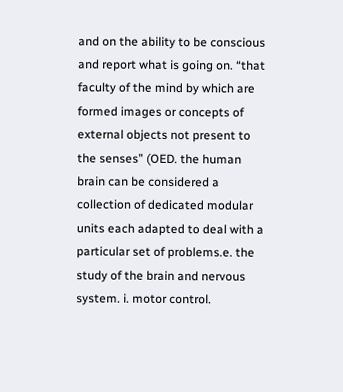and on the ability to be conscious and report what is going on. “that faculty of the mind by which are formed images or concepts of external objects not present to the senses” (OED. the human brain can be considered a collection of dedicated modular units each adapted to deal with a particular set of problems.e. the study of the brain and nervous system. i. motor control.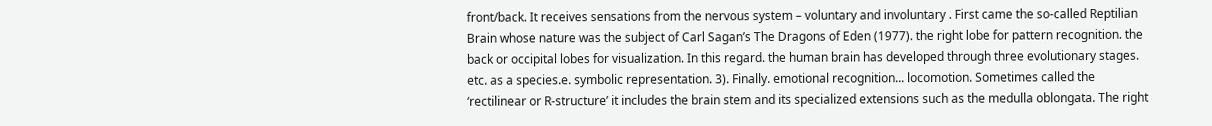front/back. It receives sensations from the nervous system – voluntary and involuntary . First came the so-called Reptilian Brain whose nature was the subject of Carl Sagan’s The Dragons of Eden (1977). the right lobe for pattern recognition. the back or occipital lobes for visualization. In this regard. the human brain has developed through three evolutionary stages. etc. as a species.e. symbolic representation. 3). Finally. emotional recognition... locomotion. Sometimes called the ‘rectilinear or R-structure’ it includes the brain stem and its specialized extensions such as the medulla oblongata. The right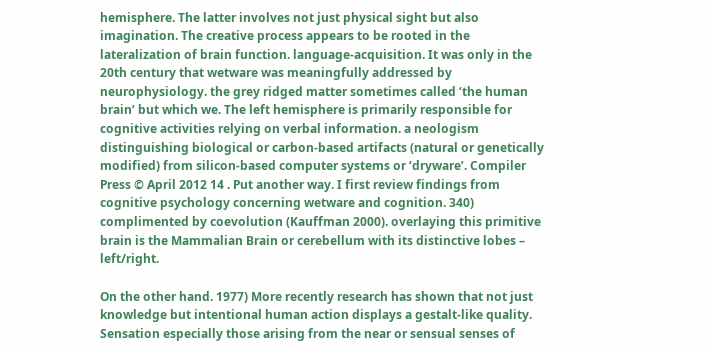hemisphere. The latter involves not just physical sight but also imagination. The creative process appears to be rooted in the lateralization of brain function. language-acquisition. It was only in the 20th century that wetware was meaningfully addressed by neurophysiology. the grey ridged matter sometimes called ‘the human brain’ but which we. The left hemisphere is primarily responsible for cognitive activities relying on verbal information. a neologism distinguishing biological or carbon-based artifacts (natural or genetically modified) from silicon-based computer systems or ‘dryware’. Compiler Press © April 2012 14 . Put another way. I first review findings from cognitive psychology concerning wetware and cognition. 340) complimented by coevolution (Kauffman 2000). overlaying this primitive brain is the Mammalian Brain or cerebellum with its distinctive lobes – left/right.

On the other hand. 1977) More recently research has shown that not just knowledge but intentional human action displays a gestalt-like quality. Sensation especially those arising from the near or sensual senses of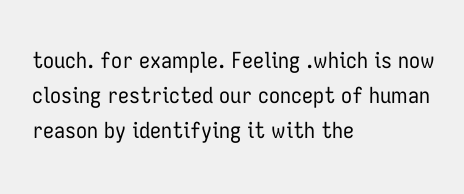touch. for example. Feeling .which is now closing restricted our concept of human reason by identifying it with the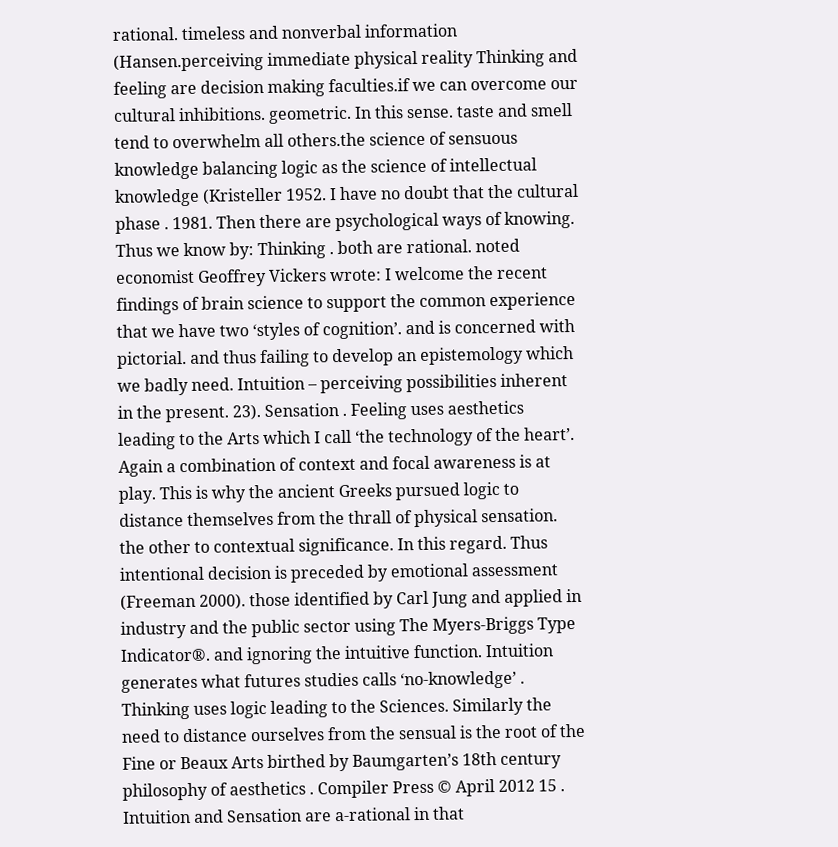rational. timeless and nonverbal information (Hansen.perceiving immediate physical reality Thinking and feeling are decision making faculties.if we can overcome our cultural inhibitions. geometric. In this sense. taste and smell tend to overwhelm all others.the science of sensuous knowledge balancing logic as the science of intellectual knowledge (Kristeller 1952. I have no doubt that the cultural phase . 1981. Then there are psychological ways of knowing. Thus we know by: Thinking . both are rational. noted economist Geoffrey Vickers wrote: I welcome the recent findings of brain science to support the common experience that we have two ‘styles of cognition’. and is concerned with pictorial. and thus failing to develop an epistemology which we badly need. Intuition – perceiving possibilities inherent in the present. 23). Sensation . Feeling uses aesthetics leading to the Arts which I call ‘the technology of the heart’. Again a combination of context and focal awareness is at play. This is why the ancient Greeks pursued logic to distance themselves from the thrall of physical sensation. the other to contextual significance. In this regard. Thus intentional decision is preceded by emotional assessment (Freeman 2000). those identified by Carl Jung and applied in industry and the public sector using The Myers-Briggs Type Indicator®. and ignoring the intuitive function. Intuition generates what futures studies calls ‘no-knowledge’ . Thinking uses logic leading to the Sciences. Similarly the need to distance ourselves from the sensual is the root of the Fine or Beaux Arts birthed by Baumgarten’s 18th century philosophy of aesthetics . Compiler Press © April 2012 15 . Intuition and Sensation are a-rational in that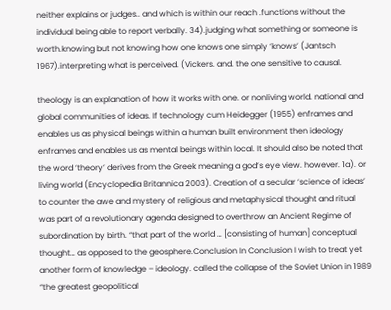neither explains or judges.. and which is within our reach .functions without the individual being able to report verbally. 34).judging what something or someone is worth.knowing but not knowing how one knows one simply ‘knows’ (Jantsch 1967).interpreting what is perceived. (Vickers. and. the one sensitive to causal.

theology is an explanation of how it works with one. or nonliving world. national and global communities of ideas. If technology cum Heidegger (1955) enframes and enables us as physical beings within a human built environment then ideology enframes and enables us as mental beings within local. It should also be noted that the word ‘theory’ derives from the Greek meaning a god’s eye view. however. 1a). or living world (Encyclopedia Britannica 2003). Creation of a secular ‘science of ideas’ to counter the awe and mystery of religious and metaphysical thought and ritual was part of a revolutionary agenda designed to overthrow an Ancient Regime of subordination by birth. “that part of the world … [consisting of human] conceptual thought… as opposed to the geosphere.Conclusion In Conclusion I wish to treat yet another form of knowledge – ideology. called the collapse of the Soviet Union in 1989 “the greatest geopolitical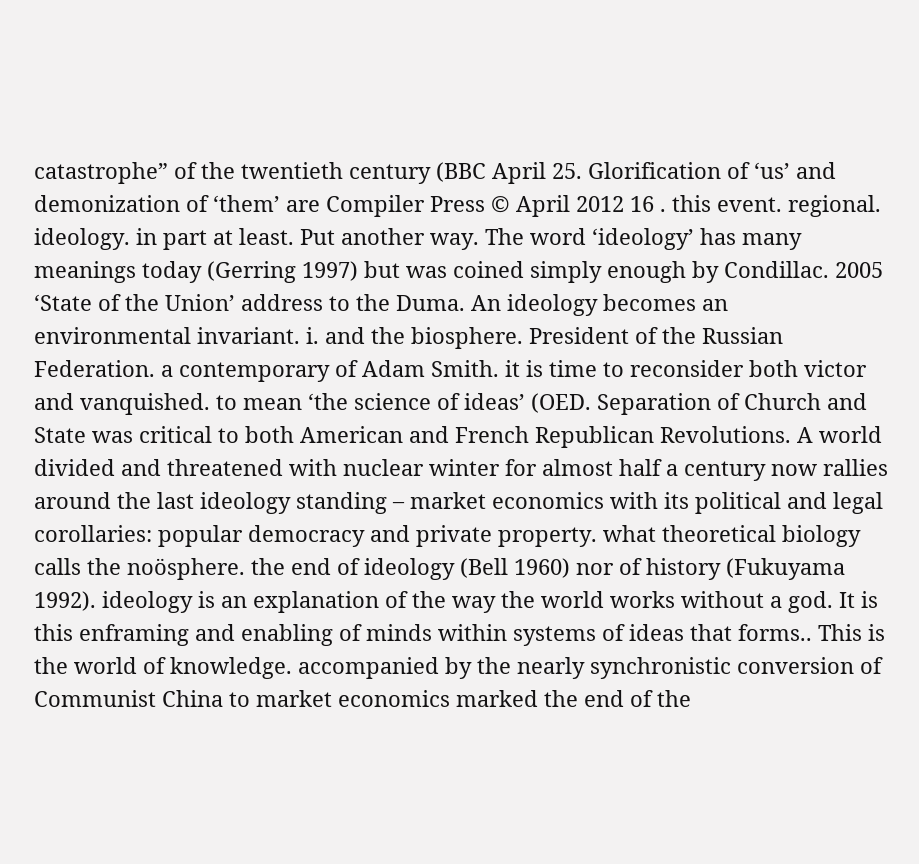catastrophe” of the twentieth century (BBC April 25. Glorification of ‘us’ and demonization of ‘them’ are Compiler Press © April 2012 16 . this event. regional. ideology. in part at least. Put another way. The word ‘ideology’ has many meanings today (Gerring 1997) but was coined simply enough by Condillac. 2005 ‘State of the Union’ address to the Duma. An ideology becomes an environmental invariant. i. and the biosphere. President of the Russian Federation. a contemporary of Adam Smith. it is time to reconsider both victor and vanquished. to mean ‘the science of ideas’ (OED. Separation of Church and State was critical to both American and French Republican Revolutions. A world divided and threatened with nuclear winter for almost half a century now rallies around the last ideology standing – market economics with its political and legal corollaries: popular democracy and private property. what theoretical biology calls the noösphere. the end of ideology (Bell 1960) nor of history (Fukuyama 1992). ideology is an explanation of the way the world works without a god. It is this enframing and enabling of minds within systems of ideas that forms.. This is the world of knowledge. accompanied by the nearly synchronistic conversion of Communist China to market economics marked the end of the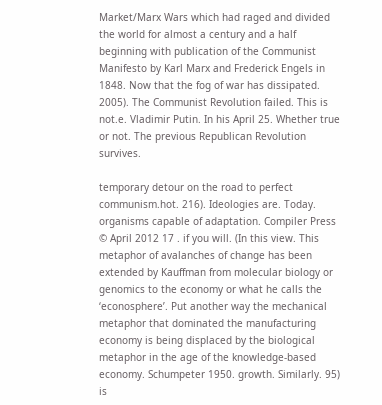Market/Marx Wars which had raged and divided the world for almost a century and a half beginning with publication of the Communist Manifesto by Karl Marx and Frederick Engels in 1848. Now that the fog of war has dissipated. 2005). The Communist Revolution failed. This is not.e. Vladimir Putin. In his April 25. Whether true or not. The previous Republican Revolution survives.

temporary detour on the road to perfect communism.hot. 216). Ideologies are. Today. organisms capable of adaptation. Compiler Press © April 2012 17 . if you will. (In this view. This metaphor of avalanches of change has been extended by Kauffman from molecular biology or genomics to the economy or what he calls the ‘econosphere’. Put another way the mechanical metaphor that dominated the manufacturing economy is being displaced by the biological metaphor in the age of the knowledge-based economy. Schumpeter 1950. growth. Similarly. 95) is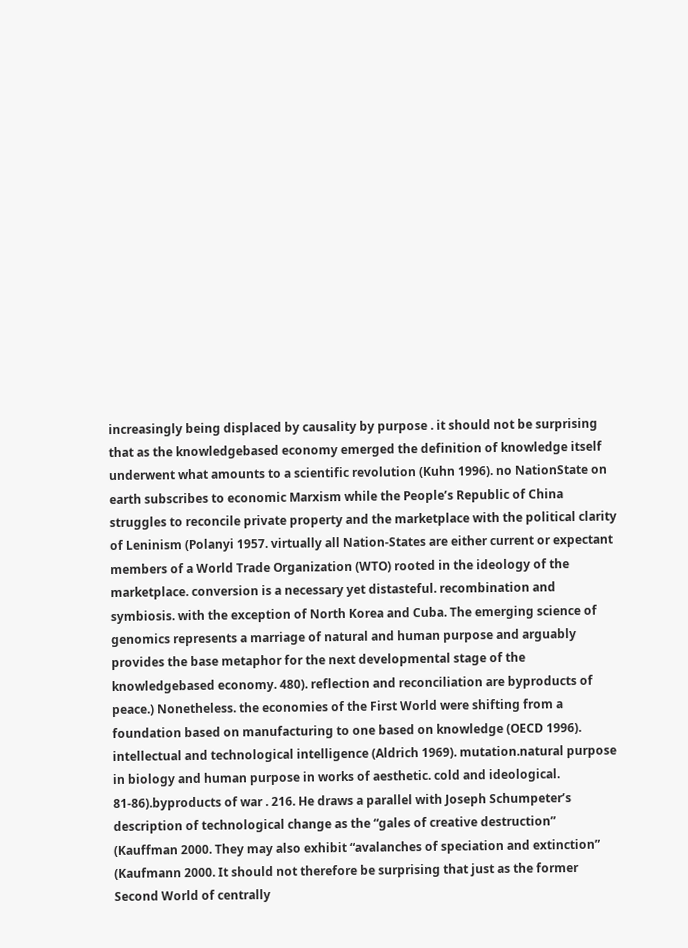increasingly being displaced by causality by purpose . it should not be surprising that as the knowledgebased economy emerged the definition of knowledge itself underwent what amounts to a scientific revolution (Kuhn 1996). no NationState on earth subscribes to economic Marxism while the People’s Republic of China struggles to reconcile private property and the marketplace with the political clarity of Leninism (Polanyi 1957. virtually all Nation-States are either current or expectant members of a World Trade Organization (WTO) rooted in the ideology of the marketplace. conversion is a necessary yet distasteful. recombination and symbiosis. with the exception of North Korea and Cuba. The emerging science of genomics represents a marriage of natural and human purpose and arguably provides the base metaphor for the next developmental stage of the knowledgebased economy. 480). reflection and reconciliation are byproducts of peace.) Nonetheless. the economies of the First World were shifting from a foundation based on manufacturing to one based on knowledge (OECD 1996). intellectual and technological intelligence (Aldrich 1969). mutation.natural purpose in biology and human purpose in works of aesthetic. cold and ideological. 81-86).byproducts of war . 216. He draws a parallel with Joseph Schumpeter’s description of technological change as the “gales of creative destruction” (Kauffman 2000. They may also exhibit “avalanches of speciation and extinction” (Kaufmann 2000. It should not therefore be surprising that just as the former Second World of centrally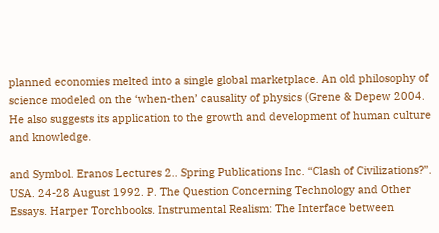planned economies melted into a single global marketplace. An old philosophy of science modeled on the ‘when-then’ causality of physics (Grene & Depew 2004. He also suggests its application to the growth and development of human culture and knowledge.

and Symbol. Eranos Lectures 2.. Spring Publications Inc. “Clash of Civilizations?”. USA. 24-28 August 1992. P. The Question Concerning Technology and Other Essays. Harper Torchbooks. Instrumental Realism: The Interface between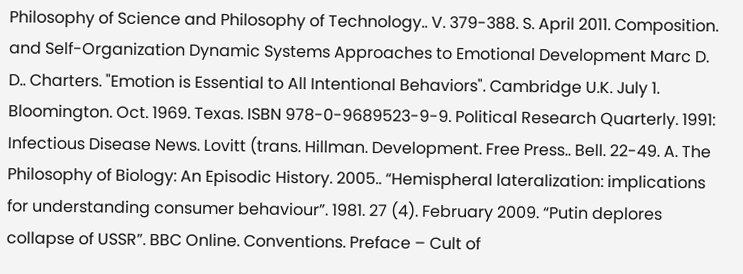Philosophy of Science and Philosophy of Technology.. V. 379-388. S. April 2011. Composition. and Self-Organization Dynamic Systems Approaches to Emotional Development Marc D. D.. Charters. "Emotion is Essential to All Intentional Behaviors". Cambridge U.K. July 1. Bloomington. Oct. 1969. Texas. ISBN 978-0-9689523-9-9. Political Research Quarterly. 1991: Infectious Disease News. Lovitt (trans. Hillman. Development. Free Press.. Bell. 22-49. A. The Philosophy of Biology: An Episodic History. 2005.. “Hemispheral lateralization: implications for understanding consumer behaviour”. 1981. 27 (4). February 2009. “Putin deplores collapse of USSR”. BBC Online. Conventions. Preface – Cult of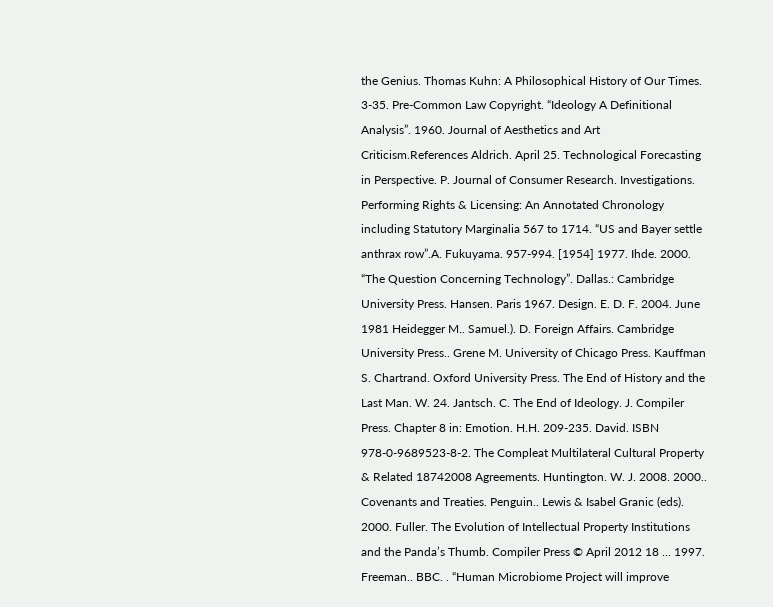the Genius. Thomas Kuhn: A Philosophical History of Our Times. 3-35. Pre-Common Law Copyright. “Ideology A Definitional Analysis”. 1960. Journal of Aesthetics and Art Criticism.References Aldrich. April 25. Technological Forecasting in Perspective. P. Journal of Consumer Research. Investigations. Performing Rights & Licensing: An Annotated Chronology including Statutory Marginalia 567 to 1714. “US and Bayer settle anthrax row”.A. Fukuyama. 957-994. [1954] 1977. Ihde. 2000. “The Question Concerning Technology”. Dallas.: Cambridge University Press. Hansen. Paris 1967. Design. E. D. F. 2004. June 1981 Heidegger M.. Samuel.). D. Foreign Affairs. Cambridge University Press.. Grene M. University of Chicago Press. Kauffman S. Chartrand. Oxford University Press. The End of History and the Last Man. W. 24. Jantsch. C. The End of Ideology. J. Compiler Press. Chapter 8 in: Emotion. H.H. 209-235. David. ISBN 978-0-9689523-8-2. The Compleat Multilateral Cultural Property & Related 18742008 Agreements. Huntington. W. J. 2008. 2000.. Covenants and Treaties. Penguin.. Lewis & Isabel Granic (eds). 2000. Fuller. The Evolution of Intellectual Property Institutions and the Panda’s Thumb. Compiler Press © April 2012 18 ... 1997. Freeman.. BBC. . “Human Microbiome Project will improve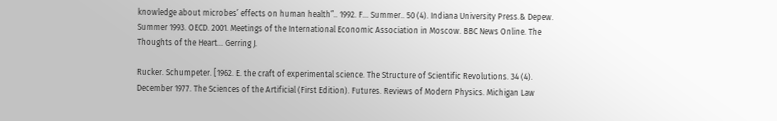knowledge about microbes’ effects on human health”.. 1992. F... Summer.. 50 (4). Indiana University Press.& Depew. Summer 1993. OECD. 2001. Meetings of the International Economic Association in Moscow. BBC News Online. The Thoughts of the Heart... Gerring J.

Rucker. Schumpeter. [1962. E. the craft of experimental science. The Structure of Scientific Revolutions. 34 (4). December 1977. The Sciences of the Artificial (First Edition). Futures. Reviews of Modern Physics. Michigan Law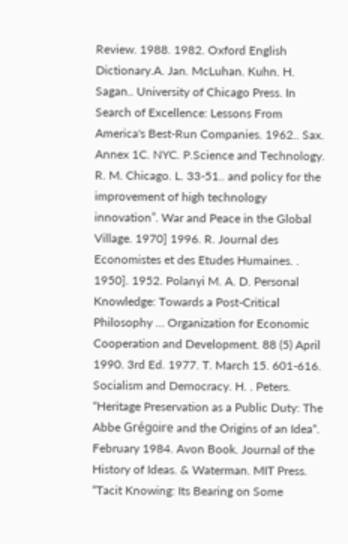Review. 1988. 1982. Oxford English Dictionary.A. Jan. McLuhan. Kuhn. H. Sagan.. University of Chicago Press. In Search of Excellence: Lessons From America's Best-Run Companies. 1962.. Sax. Annex 1C. NYC. P.Science and Technology. R. M. Chicago. L. 33-51.. and policy for the improvement of high technology innovation”. War and Peace in the Global Village. 1970] 1996. R. Journal des Economistes et des Etudes Humaines. . 1950]. 1952. Polanyi M. A. D. Personal Knowledge: Towards a Post-Critical Philosophy ... Organization for Economic Cooperation and Development. 88 (5) April 1990. 3rd Ed. 1977. T. March 15. 601-616. Socialism and Democracy. H. . Peters. “Heritage Preservation as a Public Duty: The Abbe Grégoire and the Origins of an Idea“. February 1984. Avon Book. Journal of the History of Ideas. & Waterman. MIT Press. “Tacit Knowing: Its Bearing on Some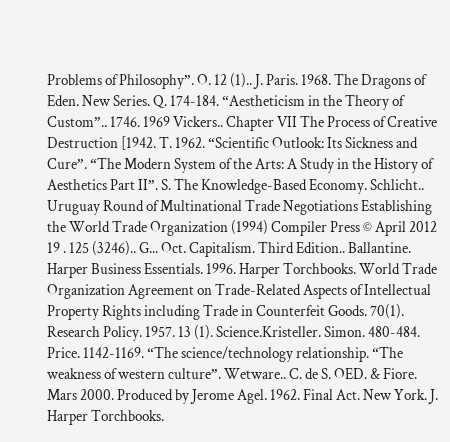Problems of Philosophy”. O. 12 (1).. J. Paris. 1968. The Dragons of Eden. New Series. Q. 174-184. “Aestheticism in the Theory of Custom”.. 1746. 1969 Vickers.. Chapter VII The Process of Creative Destruction [1942. T. 1962. “Scientific Outlook: Its Sickness and Cure”. “The Modern System of the Arts: A Study in the History of Aesthetics Part II”. S. The Knowledge-Based Economy. Schlicht.. Uruguay Round of Multinational Trade Negotiations Establishing the World Trade Organization (1994) Compiler Press © April 2012 19 . 125 (3246).. G... Oct. Capitalism. Third Edition.. Ballantine. Harper Business Essentials. 1996. Harper Torchbooks. World Trade Organization Agreement on Trade-Related Aspects of Intellectual Property Rights including Trade in Counterfeit Goods. 70(1). Research Policy. 1957. 13 (1). Science.Kristeller. Simon. 480-484. Price. 1142-1169. “The science/technology relationship. “The weakness of western culture”. Wetware.. C. de S. OED. & Fiore. Mars 2000. Produced by Jerome Agel. 1962. Final Act. New York. J. Harper Torchbooks.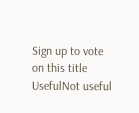Sign up to vote on this title
UsefulNot useful